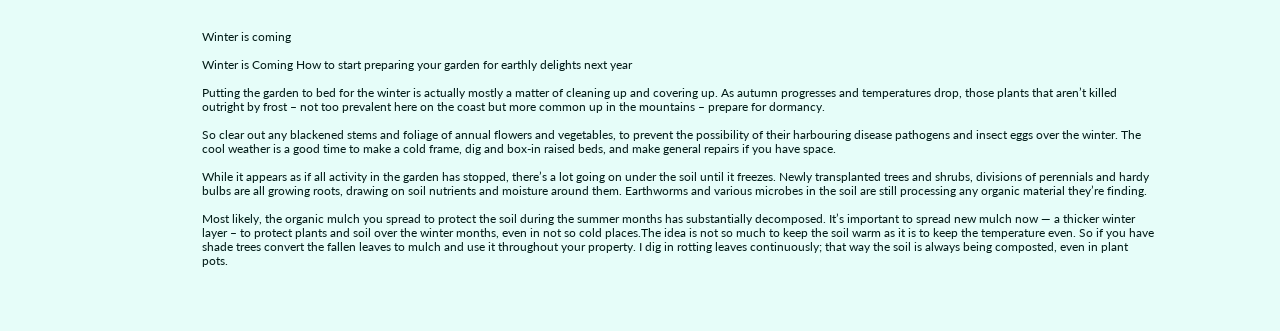Winter is coming

Winter is Coming How to start preparing your garden for earthly delights next year

Putting the garden to bed for the winter is actually mostly a matter of cleaning up and covering up. As autumn progresses and temperatures drop, those plants that aren’t killed outright by frost – not too prevalent here on the coast but more common up in the mountains – prepare for dormancy.

So clear out any blackened stems and foliage of annual flowers and vegetables, to prevent the possibility of their harbouring disease pathogens and insect eggs over the winter. The cool weather is a good time to make a cold frame, dig and box-in raised beds, and make general repairs if you have space.

While it appears as if all activity in the garden has stopped, there’s a lot going on under the soil until it freezes. Newly transplanted trees and shrubs, divisions of perennials and hardy bulbs are all growing roots, drawing on soil nutrients and moisture around them. Earthworms and various microbes in the soil are still processing any organic material they’re finding.

Most likely, the organic mulch you spread to protect the soil during the summer months has substantially decomposed. It’s important to spread new mulch now — a thicker winter layer – to protect plants and soil over the winter months, even in not so cold places.The idea is not so much to keep the soil warm as it is to keep the temperature even. So if you have shade trees convert the fallen leaves to mulch and use it throughout your property. I dig in rotting leaves continuously; that way the soil is always being composted, even in plant pots.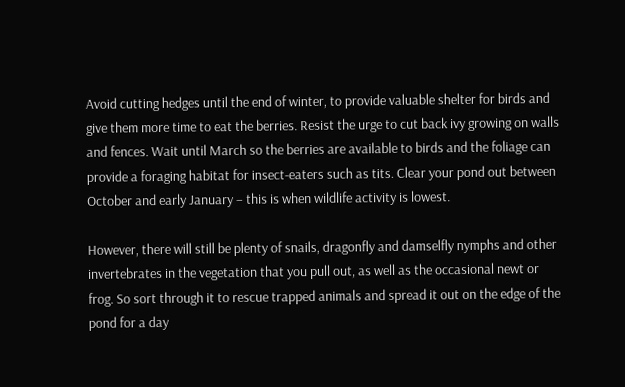Avoid cutting hedges until the end of winter, to provide valuable shelter for birds and give them more time to eat the berries. Resist the urge to cut back ivy growing on walls and fences. Wait until March so the berries are available to birds and the foliage can provide a foraging habitat for insect-eaters such as tits. Clear your pond out between October and early January – this is when wildlife activity is lowest.

However, there will still be plenty of snails, dragonfly and damselfly nymphs and other invertebrates in the vegetation that you pull out, as well as the occasional newt or frog. So sort through it to rescue trapped animals and spread it out on the edge of the pond for a day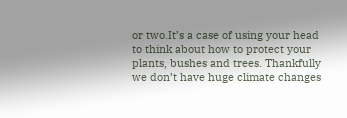or two.It’s a case of using your head to think about how to protect your plants, bushes and trees. Thankfully we don’t have huge climate changes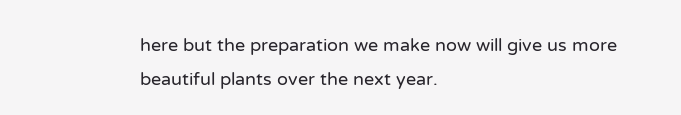here but the preparation we make now will give us more beautiful plants over the next year.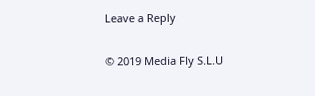Leave a Reply

© 2019 Media Fly S.L.U